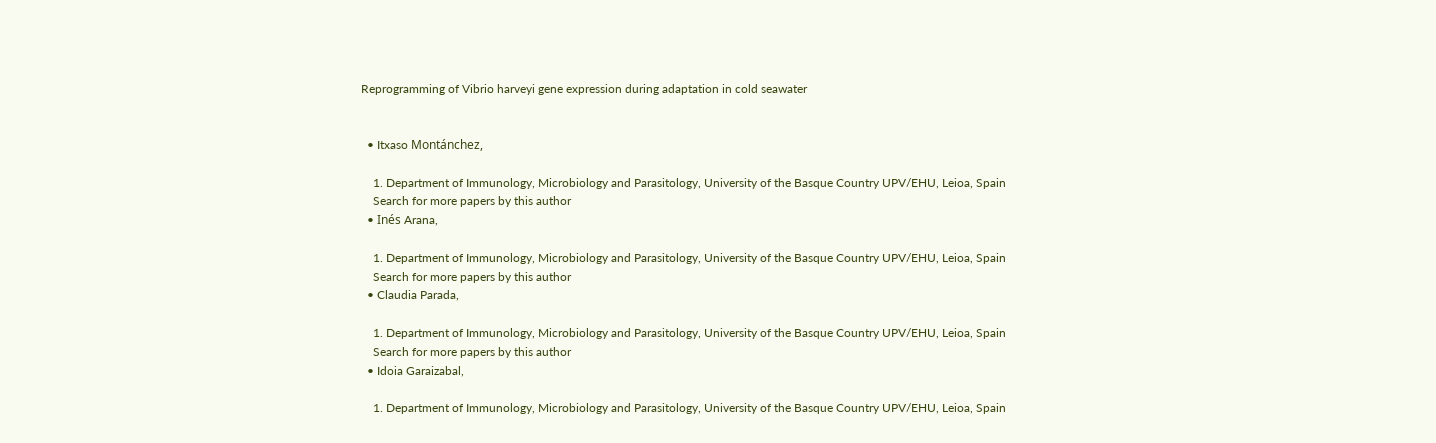Reprogramming of Vibrio harveyi gene expression during adaptation in cold seawater


  • Itxaso Montánchez,

    1. Department of Immunology, Microbiology and Parasitology, University of the Basque Country UPV/EHU, Leioa, Spain
    Search for more papers by this author
  • Inés Arana,

    1. Department of Immunology, Microbiology and Parasitology, University of the Basque Country UPV/EHU, Leioa, Spain
    Search for more papers by this author
  • Claudia Parada,

    1. Department of Immunology, Microbiology and Parasitology, University of the Basque Country UPV/EHU, Leioa, Spain
    Search for more papers by this author
  • Idoia Garaizabal,

    1. Department of Immunology, Microbiology and Parasitology, University of the Basque Country UPV/EHU, Leioa, Spain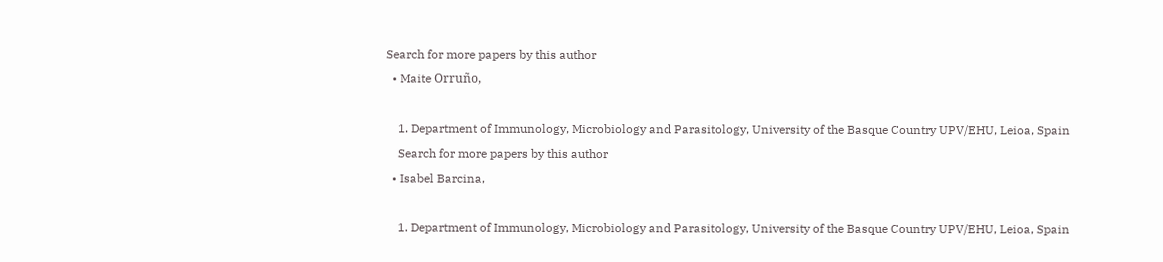Search for more papers by this author
  • Maite Orruño,

    1. Department of Immunology, Microbiology and Parasitology, University of the Basque Country UPV/EHU, Leioa, Spain
    Search for more papers by this author
  • Isabel Barcina,

    1. Department of Immunology, Microbiology and Parasitology, University of the Basque Country UPV/EHU, Leioa, Spain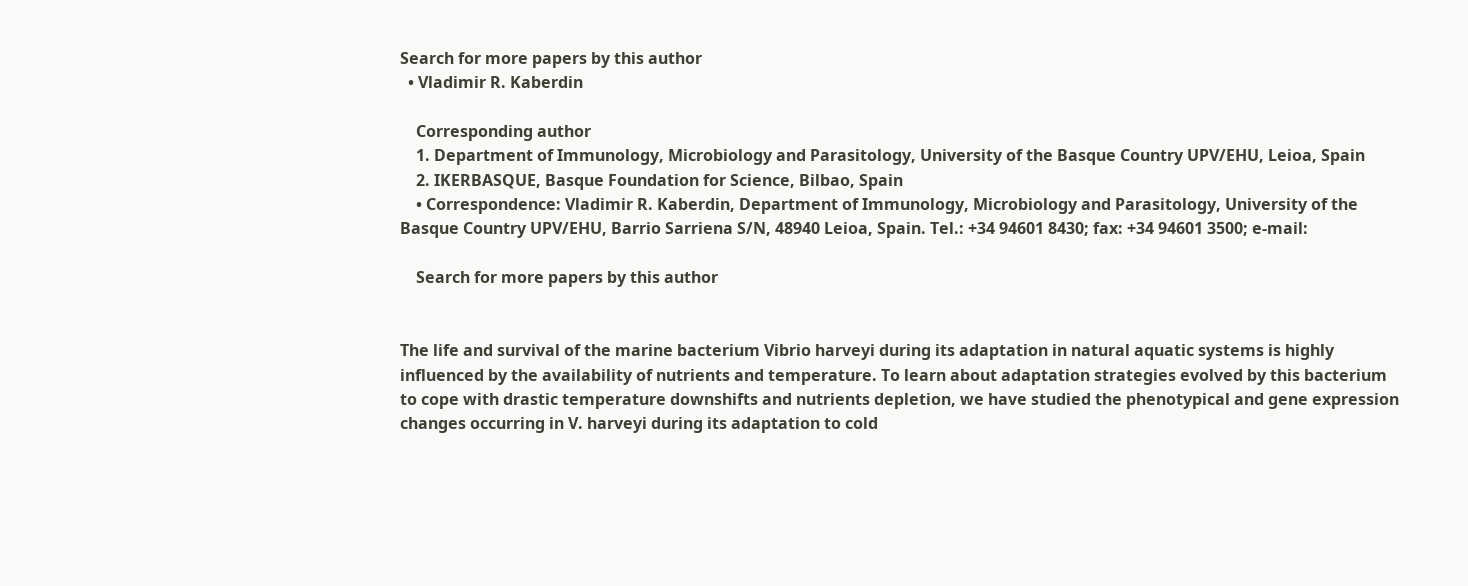Search for more papers by this author
  • Vladimir R. Kaberdin

    Corresponding author
    1. Department of Immunology, Microbiology and Parasitology, University of the Basque Country UPV/EHU, Leioa, Spain
    2. IKERBASQUE, Basque Foundation for Science, Bilbao, Spain
    • Correspondence: Vladimir R. Kaberdin, Department of Immunology, Microbiology and Parasitology, University of the Basque Country UPV/EHU, Barrio Sarriena S/N, 48940 Leioa, Spain. Tel.: +34 94601 8430; fax: +34 94601 3500; e-mail:

    Search for more papers by this author


The life and survival of the marine bacterium Vibrio harveyi during its adaptation in natural aquatic systems is highly influenced by the availability of nutrients and temperature. To learn about adaptation strategies evolved by this bacterium to cope with drastic temperature downshifts and nutrients depletion, we have studied the phenotypical and gene expression changes occurring in V. harveyi during its adaptation to cold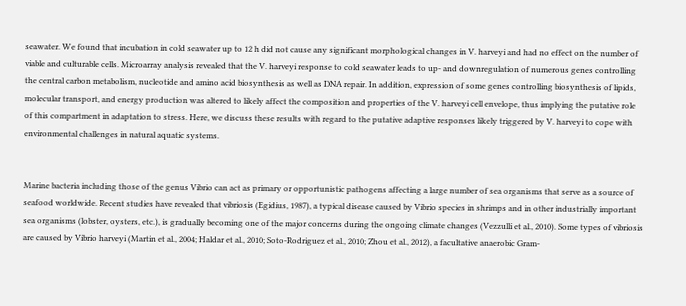seawater. We found that incubation in cold seawater up to 12 h did not cause any significant morphological changes in V. harveyi and had no effect on the number of viable and culturable cells. Microarray analysis revealed that the V. harveyi response to cold seawater leads to up- and downregulation of numerous genes controlling the central carbon metabolism, nucleotide and amino acid biosynthesis as well as DNA repair. In addition, expression of some genes controlling biosynthesis of lipids, molecular transport, and energy production was altered to likely affect the composition and properties of the V. harveyi cell envelope, thus implying the putative role of this compartment in adaptation to stress. Here, we discuss these results with regard to the putative adaptive responses likely triggered by V. harveyi to cope with environmental challenges in natural aquatic systems.


Marine bacteria including those of the genus Vibrio can act as primary or opportunistic pathogens affecting a large number of sea organisms that serve as a source of seafood worldwide. Recent studies have revealed that vibriosis (Egidius, 1987), a typical disease caused by Vibrio species in shrimps and in other industrially important sea organisms (lobster, oysters, etc.), is gradually becoming one of the major concerns during the ongoing climate changes (Vezzulli et al., 2010). Some types of vibriosis are caused by Vibrio harveyi (Martin et al., 2004; Haldar et al., 2010; Soto-Rodriguez et al., 2010; Zhou et al., 2012), a facultative anaerobic Gram-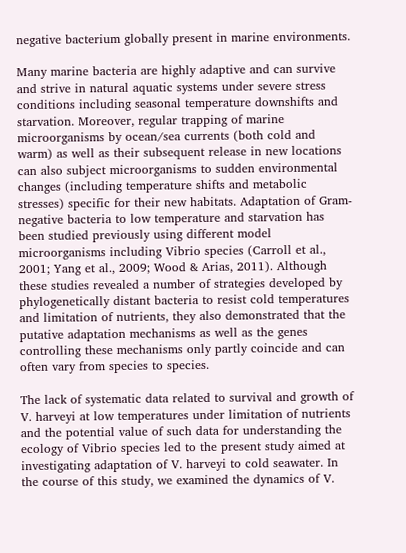negative bacterium globally present in marine environments.

Many marine bacteria are highly adaptive and can survive and strive in natural aquatic systems under severe stress conditions including seasonal temperature downshifts and starvation. Moreover, regular trapping of marine microorganisms by ocean/sea currents (both cold and warm) as well as their subsequent release in new locations can also subject microorganisms to sudden environmental changes (including temperature shifts and metabolic stresses) specific for their new habitats. Adaptation of Gram-negative bacteria to low temperature and starvation has been studied previously using different model microorganisms including Vibrio species (Carroll et al., 2001; Yang et al., 2009; Wood & Arias, 2011). Although these studies revealed a number of strategies developed by phylogenetically distant bacteria to resist cold temperatures and limitation of nutrients, they also demonstrated that the putative adaptation mechanisms as well as the genes controlling these mechanisms only partly coincide and can often vary from species to species.

The lack of systematic data related to survival and growth of V. harveyi at low temperatures under limitation of nutrients and the potential value of such data for understanding the ecology of Vibrio species led to the present study aimed at investigating adaptation of V. harveyi to cold seawater. In the course of this study, we examined the dynamics of V.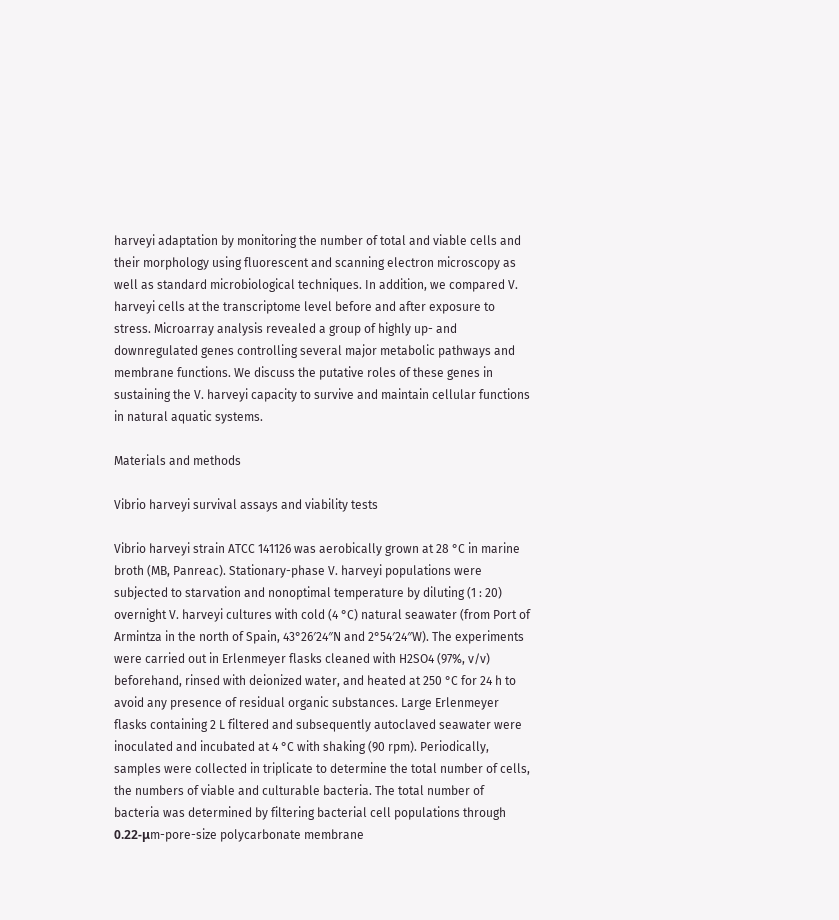harveyi adaptation by monitoring the number of total and viable cells and their morphology using fluorescent and scanning electron microscopy as well as standard microbiological techniques. In addition, we compared V. harveyi cells at the transcriptome level before and after exposure to stress. Microarray analysis revealed a group of highly up- and downregulated genes controlling several major metabolic pathways and membrane functions. We discuss the putative roles of these genes in sustaining the V. harveyi capacity to survive and maintain cellular functions in natural aquatic systems.

Materials and methods

Vibrio harveyi survival assays and viability tests

Vibrio harveyi strain ATCC 141126 was aerobically grown at 28 °C in marine broth (MB, Panreac). Stationary-phase V. harveyi populations were subjected to starvation and nonoptimal temperature by diluting (1 : 20) overnight V. harveyi cultures with cold (4 °C) natural seawater (from Port of Armintza in the north of Spain, 43°26′24″N and 2°54′24″W). The experiments were carried out in Erlenmeyer flasks cleaned with H2SO4 (97%, v/v) beforehand, rinsed with deionized water, and heated at 250 °C for 24 h to avoid any presence of residual organic substances. Large Erlenmeyer flasks containing 2 L filtered and subsequently autoclaved seawater were inoculated and incubated at 4 °C with shaking (90 rpm). Periodically, samples were collected in triplicate to determine the total number of cells, the numbers of viable and culturable bacteria. The total number of bacteria was determined by filtering bacterial cell populations through 0.22-μm-pore-size polycarbonate membrane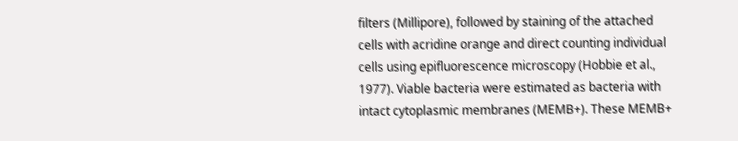filters (Millipore), followed by staining of the attached cells with acridine orange and direct counting individual cells using epifluorescence microscopy (Hobbie et al., 1977). Viable bacteria were estimated as bacteria with intact cytoplasmic membranes (MEMB+). These MEMB+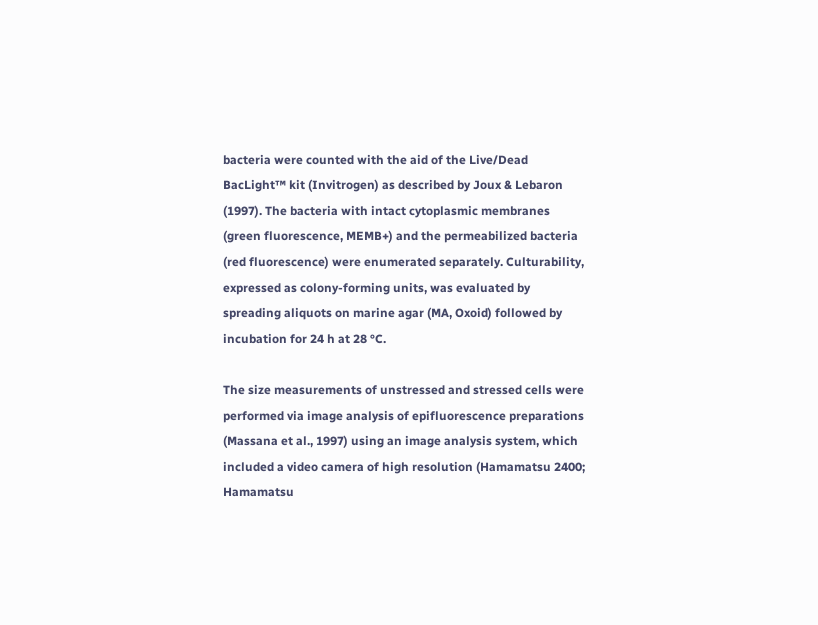bacteria were counted with the aid of the Live/Dead BacLight™ kit (Invitrogen) as described by Joux & Lebaron (1997). The bacteria with intact cytoplasmic membranes (green fluorescence, MEMB+) and the permeabilized bacteria (red fluorescence) were enumerated separately. Culturability, expressed as colony-forming units, was evaluated by spreading aliquots on marine agar (MA, Oxoid) followed by incubation for 24 h at 28 °C.

The size measurements of unstressed and stressed cells were performed via image analysis of epifluorescence preparations (Massana et al., 1997) using an image analysis system, which included a video camera of high resolution (Hamamatsu 2400; Hamamatsu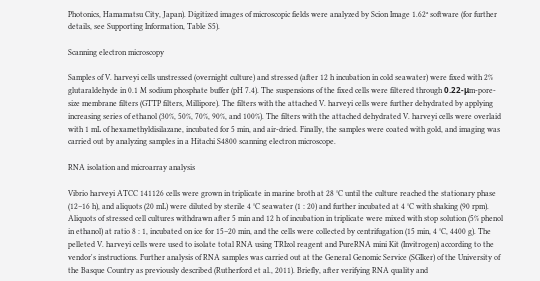Photonics, Hamamatsu City, Japan). Digitized images of microscopic fields were analyzed by Scion Image 1.62ª software (for further details, see Supporting Information, Table S5).

Scanning electron microscopy

Samples of V. harveyi cells unstressed (overnight culture) and stressed (after 12 h incubation in cold seawater) were fixed with 2% glutaraldehyde in 0.1 M sodium phosphate buffer (pH 7.4). The suspensions of the fixed cells were filtered through 0.22-μm-pore-size membrane filters (GTTP filters, Millipore). The filters with the attached V. harveyi cells were further dehydrated by applying increasing series of ethanol (30%, 50%, 70%, 90%, and 100%). The filters with the attached dehydrated V. harveyi cells were overlaid with 1 mL of hexamethyldisilazane, incubated for 5 min, and air-dried. Finally, the samples were coated with gold, and imaging was carried out by analyzing samples in a Hitachi S4800 scanning electron microscope.

RNA isolation and microarray analysis

Vibrio harveyi ATCC 141126 cells were grown in triplicate in marine broth at 28 °C until the culture reached the stationary phase (12–16 h), and aliquots (20 mL) were diluted by sterile 4 °C seawater (1 : 20) and further incubated at 4 °C with shaking (90 rpm). Aliquots of stressed cell cultures withdrawn after 5 min and 12 h of incubation in triplicate were mixed with stop solution (5% phenol in ethanol) at ratio 8 : 1, incubated on ice for 15–20 min, and the cells were collected by centrifugation (15 min, 4 °C, 4400 g). The pelleted V. harveyi cells were used to isolate total RNA using TRIzol reagent and PureRNA mini Kit (Invitrogen) according to the vendor's instructions. Further analysis of RNA samples was carried out at the General Genomic Service (SGIker) of the University of the Basque Country as previously described (Rutherford et al., 2011). Briefly, after verifying RNA quality and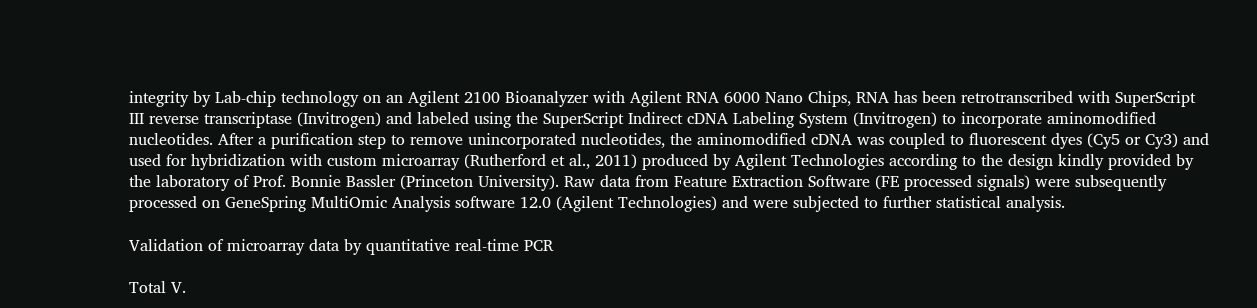integrity by Lab-chip technology on an Agilent 2100 Bioanalyzer with Agilent RNA 6000 Nano Chips, RNA has been retrotranscribed with SuperScript III reverse transcriptase (Invitrogen) and labeled using the SuperScript Indirect cDNA Labeling System (Invitrogen) to incorporate aminomodified nucleotides. After a purification step to remove unincorporated nucleotides, the aminomodified cDNA was coupled to fluorescent dyes (Cy5 or Cy3) and used for hybridization with custom microarray (Rutherford et al., 2011) produced by Agilent Technologies according to the design kindly provided by the laboratory of Prof. Bonnie Bassler (Princeton University). Raw data from Feature Extraction Software (FE processed signals) were subsequently processed on GeneSpring MultiOmic Analysis software 12.0 (Agilent Technologies) and were subjected to further statistical analysis.

Validation of microarray data by quantitative real-time PCR

Total V.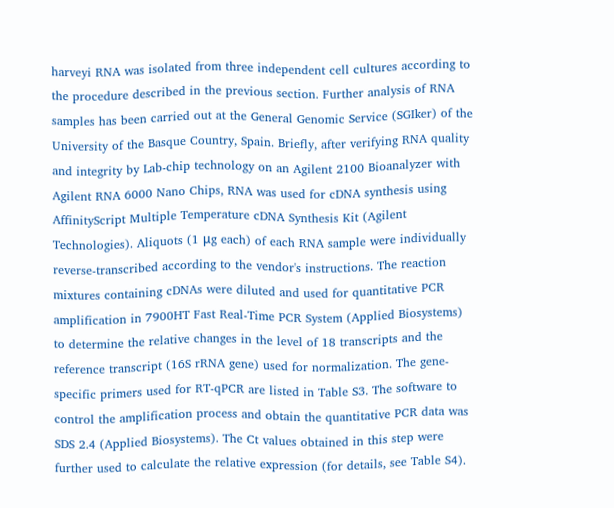harveyi RNA was isolated from three independent cell cultures according to the procedure described in the previous section. Further analysis of RNA samples has been carried out at the General Genomic Service (SGIker) of the University of the Basque Country, Spain. Briefly, after verifying RNA quality and integrity by Lab-chip technology on an Agilent 2100 Bioanalyzer with Agilent RNA 6000 Nano Chips, RNA was used for cDNA synthesis using AffinityScript Multiple Temperature cDNA Synthesis Kit (Agilent Technologies). Aliquots (1 μg each) of each RNA sample were individually reverse-transcribed according to the vendor's instructions. The reaction mixtures containing cDNAs were diluted and used for quantitative PCR amplification in 7900HT Fast Real-Time PCR System (Applied Biosystems) to determine the relative changes in the level of 18 transcripts and the reference transcript (16S rRNA gene) used for normalization. The gene-specific primers used for RT-qPCR are listed in Table S3. The software to control the amplification process and obtain the quantitative PCR data was SDS 2.4 (Applied Biosystems). The Ct values obtained in this step were further used to calculate the relative expression (for details, see Table S4).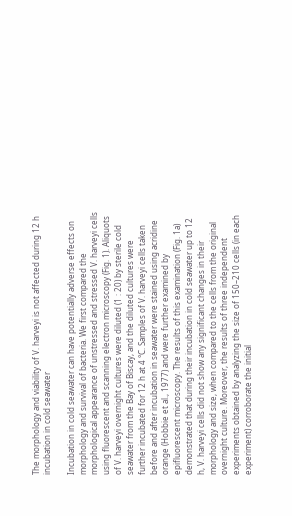The morphology and viability of V. harveyi is not affected during 12 h incubation in cold seawater

Incubation in cold seawater can have potentially adverse effects on morphology and survival of bacteria. We first compared the morphological appearance of unstressed and stressed V. harveyi cells using fluorescent and scanning electron microscopy (Fig. 1). Aliquots of V. harveyi overnight cultures were diluted (1 : 20) by sterile cold seawater from the Bay of Biscay, and the diluted cultures were further incubated for 12 h at 4 °C. Samples of V. harveyi cells taken before and after incubation in seawater were stained using acridine orange (Hobbie et al., 1977) and were further examined by epifluorescent microscopy. The results of this examination (Fig. 1a) demonstrated that during their incubation in cold seawater up to 12 h, V. harveyi cells did not show any significant changes in their morphology and size, when compared to the cells from the original overnight culture. Moreover, the results of three independent experiments obtained by analyzing the size of 150–210 cells (in each experiment) corroborate the initial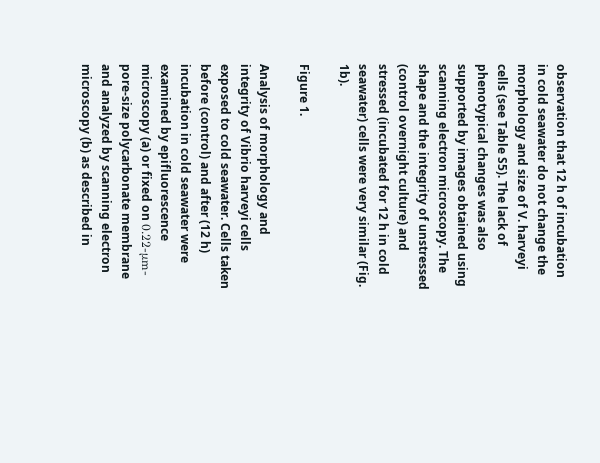observation that 12 h of incubation in cold seawater do not change the morphology and size of V. harveyi cells (see Table S5). The lack of phenotypical changes was also supported by images obtained using scanning electron microscopy. The shape and the integrity of unstressed (control overnight culture) and stressed (incubated for 12 h in cold seawater) cells were very similar (Fig. 1b).

Figure 1.

Analysis of morphology and integrity of Vibrio harveyi cells exposed to cold seawater. Cells taken before (control) and after (12 h) incubation in cold seawater were examined by epifluorescence microscopy (a) or fixed on 0.22-μm-pore-size polycarbonate membrane and analyzed by scanning electron microscopy (b) as described in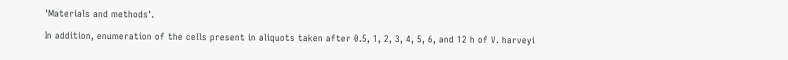'Materials and methods'.

In addition, enumeration of the cells present in aliquots taken after 0.5, 1, 2, 3, 4, 5, 6, and 12 h of V. harveyi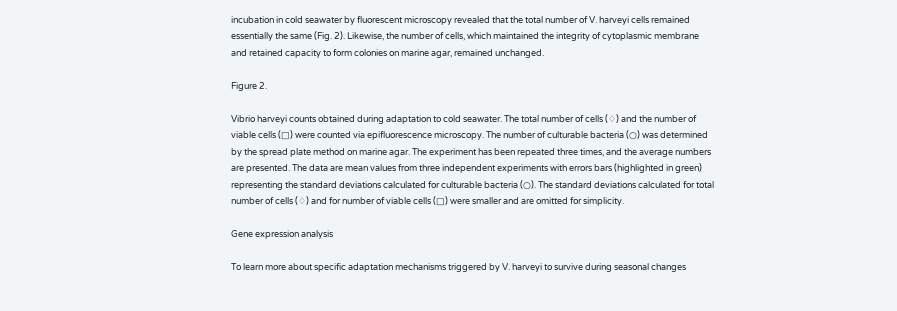incubation in cold seawater by fluorescent microscopy revealed that the total number of V. harveyi cells remained essentially the same (Fig. 2). Likewise, the number of cells, which maintained the integrity of cytoplasmic membrane and retained capacity to form colonies on marine agar, remained unchanged.

Figure 2.

Vibrio harveyi counts obtained during adaptation to cold seawater. The total number of cells (♢) and the number of viable cells (□) were counted via epifluorescence microscopy. The number of culturable bacteria (○) was determined by the spread plate method on marine agar. The experiment has been repeated three times, and the average numbers are presented. The data are mean values from three independent experiments with errors bars (highlighted in green) representing the standard deviations calculated for culturable bacteria (○). The standard deviations calculated for total number of cells (♢) and for number of viable cells (□) were smaller and are omitted for simplicity.

Gene expression analysis

To learn more about specific adaptation mechanisms triggered by V. harveyi to survive during seasonal changes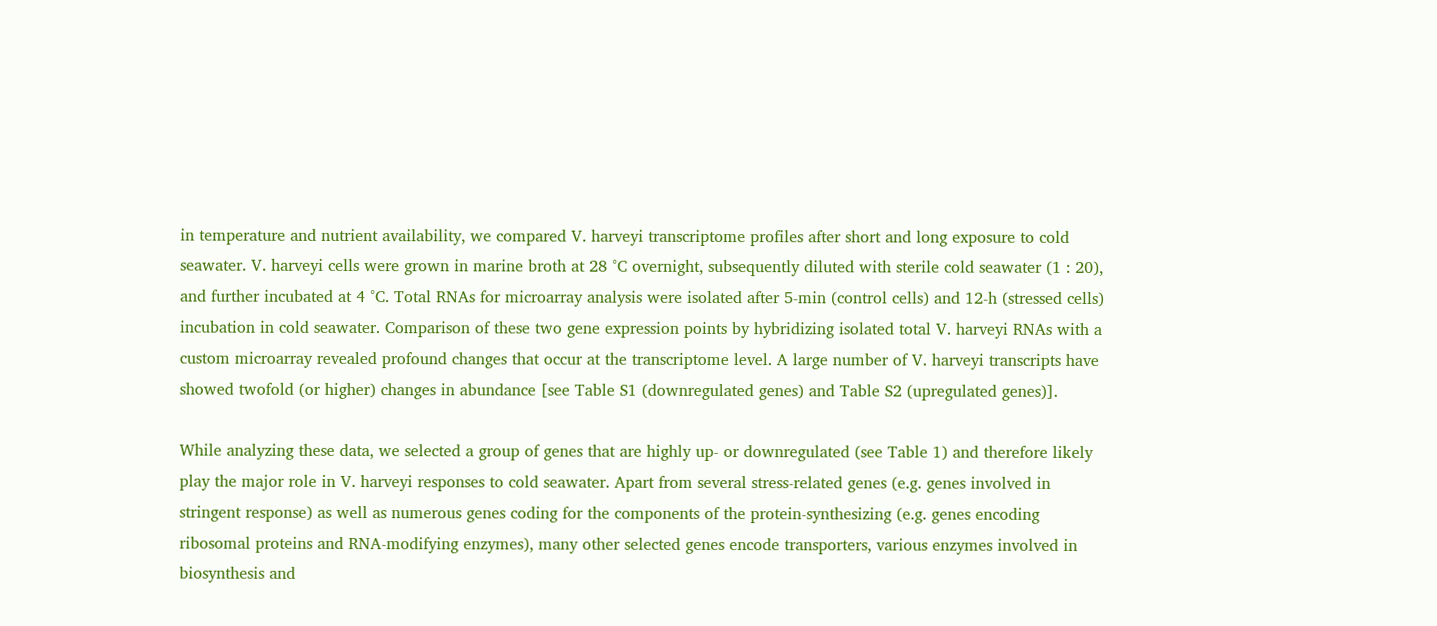in temperature and nutrient availability, we compared V. harveyi transcriptome profiles after short and long exposure to cold seawater. V. harveyi cells were grown in marine broth at 28 °C overnight, subsequently diluted with sterile cold seawater (1 : 20), and further incubated at 4 °C. Total RNAs for microarray analysis were isolated after 5-min (control cells) and 12-h (stressed cells) incubation in cold seawater. Comparison of these two gene expression points by hybridizing isolated total V. harveyi RNAs with a custom microarray revealed profound changes that occur at the transcriptome level. A large number of V. harveyi transcripts have showed twofold (or higher) changes in abundance [see Table S1 (downregulated genes) and Table S2 (upregulated genes)].

While analyzing these data, we selected a group of genes that are highly up- or downregulated (see Table 1) and therefore likely play the major role in V. harveyi responses to cold seawater. Apart from several stress-related genes (e.g. genes involved in stringent response) as well as numerous genes coding for the components of the protein-synthesizing (e.g. genes encoding ribosomal proteins and RNA-modifying enzymes), many other selected genes encode transporters, various enzymes involved in biosynthesis and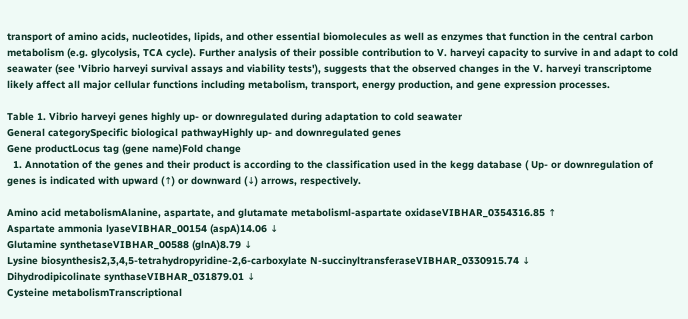transport of amino acids, nucleotides, lipids, and other essential biomolecules as well as enzymes that function in the central carbon metabolism (e.g. glycolysis, TCA cycle). Further analysis of their possible contribution to V. harveyi capacity to survive in and adapt to cold seawater (see 'Vibrio harveyi survival assays and viability tests'), suggests that the observed changes in the V. harveyi transcriptome likely affect all major cellular functions including metabolism, transport, energy production, and gene expression processes.

Table 1. Vibrio harveyi genes highly up- or downregulated during adaptation to cold seawater
General categorySpecific biological pathwayHighly up- and downregulated genes
Gene productLocus tag (gene name)Fold change
  1. Annotation of the genes and their product is according to the classification used in the kegg database ( Up- or downregulation of genes is indicated with upward (↑) or downward (↓) arrows, respectively.

Amino acid metabolismAlanine, aspartate, and glutamate metabolisml-aspartate oxidaseVIBHAR_0354316.85 ↑
Aspartate ammonia lyaseVIBHAR_00154 (aspA)14.06 ↓
Glutamine synthetaseVIBHAR_00588 (glnA)8.79 ↓
Lysine biosynthesis2,3,4,5-tetrahydropyridine-2,6-carboxylate N-succinyltransferaseVIBHAR_0330915.74 ↓
Dihydrodipicolinate synthaseVIBHAR_031879.01 ↓
Cysteine metabolismTranscriptional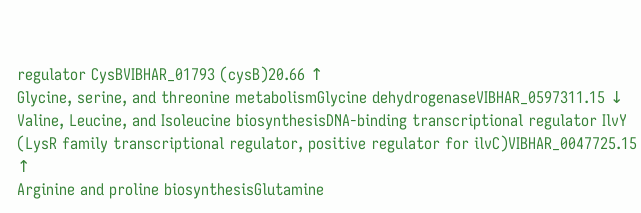regulator CysBVIBHAR_01793 (cysB)20.66 ↑
Glycine, serine, and threonine metabolismGlycine dehydrogenaseVIBHAR_0597311.15 ↓
Valine, Leucine, and Isoleucine biosynthesisDNA-binding transcriptional regulator IlvY (LysR family transcriptional regulator, positive regulator for ilvC)VIBHAR_0047725.15 ↑
Arginine and proline biosynthesisGlutamine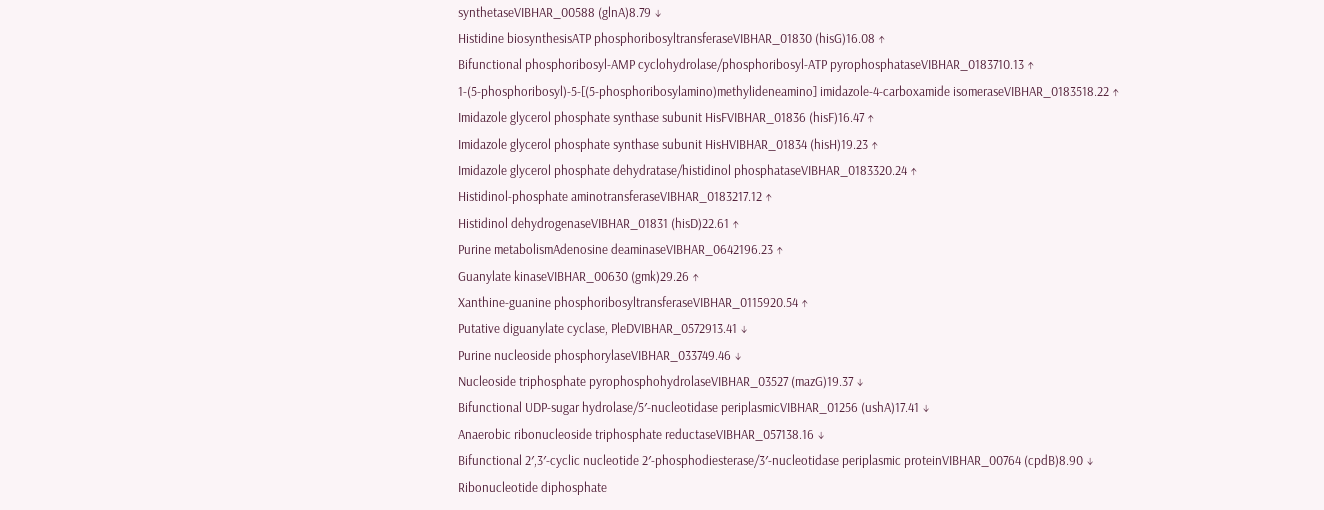synthetaseVIBHAR_00588 (glnA)8.79 ↓
Histidine biosynthesisATP phosphoribosyltransferaseVIBHAR_01830 (hisG)16.08 ↑
Bifunctional phosphoribosyl-AMP cyclohydrolase/phosphoribosyl-ATP pyrophosphataseVIBHAR_0183710.13 ↑
1-(5-phosphoribosyl)-5-[(5-phosphoribosylamino)methylideneamino] imidazole-4-carboxamide isomeraseVIBHAR_0183518.22 ↑
Imidazole glycerol phosphate synthase subunit HisFVIBHAR_01836 (hisF)16.47 ↑
Imidazole glycerol phosphate synthase subunit HisHVIBHAR_01834 (hisH)19.23 ↑
Imidazole glycerol phosphate dehydratase/histidinol phosphataseVIBHAR_0183320.24 ↑
Histidinol-phosphate aminotransferaseVIBHAR_0183217.12 ↑
Histidinol dehydrogenaseVIBHAR_01831 (hisD)22.61 ↑
Purine metabolismAdenosine deaminaseVIBHAR_0642196.23 ↑
Guanylate kinaseVIBHAR_00630 (gmk)29.26 ↑
Xanthine-guanine phosphoribosyltransferaseVIBHAR_0115920.54 ↑
Putative diguanylate cyclase, PleDVIBHAR_0572913.41 ↓
Purine nucleoside phosphorylaseVIBHAR_033749.46 ↓
Nucleoside triphosphate pyrophosphohydrolaseVIBHAR_03527 (mazG)19.37 ↓
Bifunctional UDP-sugar hydrolase/5′-nucleotidase periplasmicVIBHAR_01256 (ushA)17.41 ↓
Anaerobic ribonucleoside triphosphate reductaseVIBHAR_057138.16 ↓
Bifunctional 2′,3′-cyclic nucleotide 2′-phosphodiesterase/3′-nucleotidase periplasmic proteinVIBHAR_00764 (cpdB)8.90 ↓
Ribonucleotide diphosphate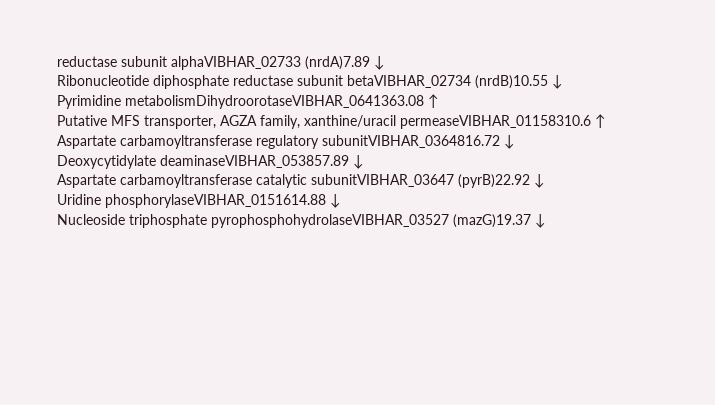reductase subunit alphaVIBHAR_02733 (nrdA)7.89 ↓
Ribonucleotide diphosphate reductase subunit betaVIBHAR_02734 (nrdB)10.55 ↓
Pyrimidine metabolismDihydroorotaseVIBHAR_0641363.08 ↑
Putative MFS transporter, AGZA family, xanthine/uracil permeaseVIBHAR_01158310.6 ↑
Aspartate carbamoyltransferase regulatory subunitVIBHAR_0364816.72 ↓
Deoxycytidylate deaminaseVIBHAR_053857.89 ↓
Aspartate carbamoyltransferase catalytic subunitVIBHAR_03647 (pyrB)22.92 ↓
Uridine phosphorylaseVIBHAR_0151614.88 ↓
Nucleoside triphosphate pyrophosphohydrolaseVIBHAR_03527 (mazG)19.37 ↓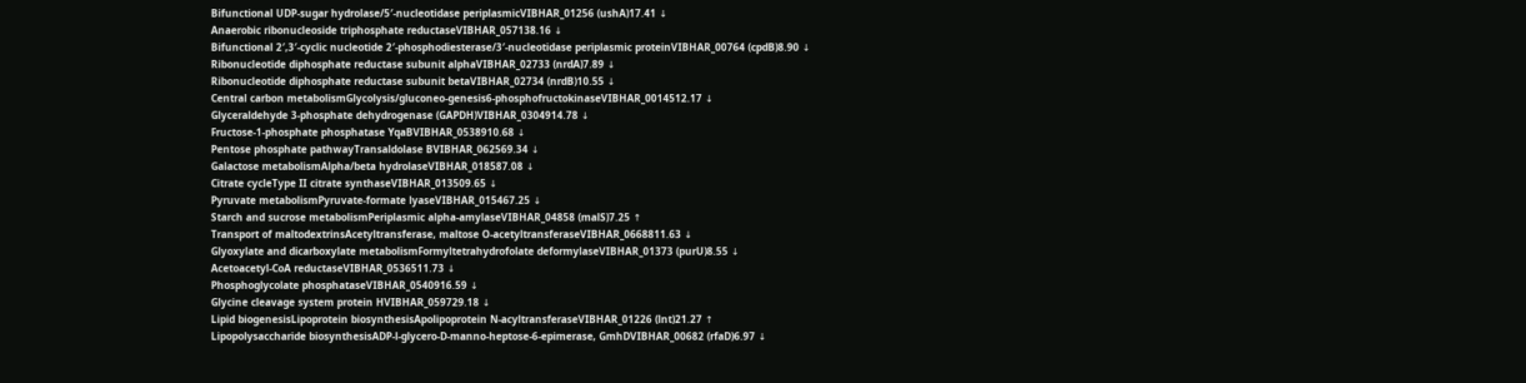Bifunctional UDP-sugar hydrolase/5′-nucleotidase periplasmicVIBHAR_01256 (ushA)17.41 ↓
Anaerobic ribonucleoside triphosphate reductaseVIBHAR_057138.16 ↓
Bifunctional 2′,3′-cyclic nucleotide 2′-phosphodiesterase/3′-nucleotidase periplasmic proteinVIBHAR_00764 (cpdB)8.90 ↓
Ribonucleotide diphosphate reductase subunit alphaVIBHAR_02733 (nrdA)7.89 ↓
Ribonucleotide diphosphate reductase subunit betaVIBHAR_02734 (nrdB)10.55 ↓
Central carbon metabolismGlycolysis/gluconeo-genesis6-phosphofructokinaseVIBHAR_0014512.17 ↓
Glyceraldehyde 3-phosphate dehydrogenase (GAPDH)VIBHAR_0304914.78 ↓
Fructose-1-phosphate phosphatase YqaBVIBHAR_0538910.68 ↓
Pentose phosphate pathwayTransaldolase BVIBHAR_062569.34 ↓
Galactose metabolismAlpha/beta hydrolaseVIBHAR_018587.08 ↓
Citrate cycleType II citrate synthaseVIBHAR_013509.65 ↓
Pyruvate metabolismPyruvate-formate lyaseVIBHAR_015467.25 ↓
Starch and sucrose metabolismPeriplasmic alpha-amylaseVIBHAR_04858 (malS)7.25 ↑
Transport of maltodextrinsAcetyltransferase, maltose O-acetyltransferaseVIBHAR_0668811.63 ↓
Glyoxylate and dicarboxylate metabolismFormyltetrahydrofolate deformylaseVIBHAR_01373 (purU)8.55 ↓
Acetoacetyl-CoA reductaseVIBHAR_0536511.73 ↓
Phosphoglycolate phosphataseVIBHAR_0540916.59 ↓
Glycine cleavage system protein HVIBHAR_059729.18 ↓
Lipid biogenesisLipoprotein biosynthesisApolipoprotein N-acyltransferaseVIBHAR_01226 (lnt)21.27 ↑
Lipopolysaccharide biosynthesisADP-l-glycero-D-manno-heptose-6-epimerase, GmhDVIBHAR_00682 (rfaD)6.97 ↓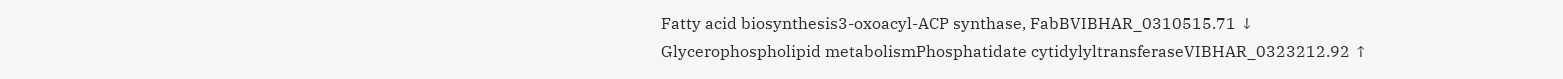Fatty acid biosynthesis3-oxoacyl-ACP synthase, FabBVIBHAR_0310515.71 ↓
Glycerophospholipid metabolismPhosphatidate cytidylyltransferaseVIBHAR_0323212.92 ↑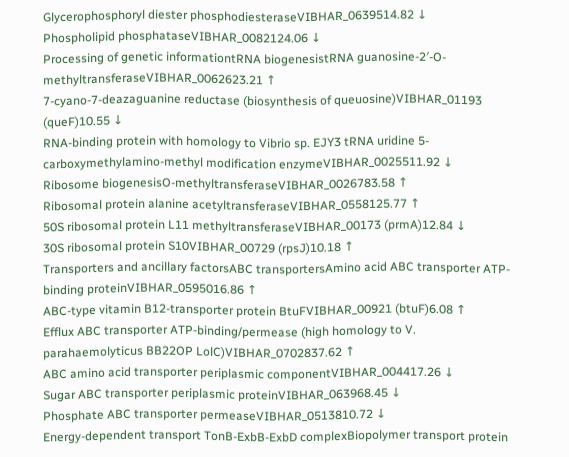Glycerophosphoryl diester phosphodiesteraseVIBHAR_0639514.82 ↓
Phospholipid phosphataseVIBHAR_0082124.06 ↓
Processing of genetic informationtRNA biogenesistRNA guanosine-2′-O-methyltransferaseVIBHAR_0062623.21 ↑
7-cyano-7-deazaguanine reductase (biosynthesis of queuosine)VIBHAR_01193 (queF)10.55 ↓
RNA-binding protein with homology to Vibrio sp. EJY3 tRNA uridine 5-carboxymethylamino-methyl modification enzymeVIBHAR_0025511.92 ↓
Ribosome biogenesisO-methyltransferaseVIBHAR_0026783.58 ↑
Ribosomal protein alanine acetyltransferaseVIBHAR_0558125.77 ↑
50S ribosomal protein L11 methyltransferaseVIBHAR_00173 (prmA)12.84 ↓
30S ribosomal protein S10VIBHAR_00729 (rpsJ)10.18 ↑
Transporters and ancillary factorsABC transportersAmino acid ABC transporter ATP-binding proteinVIBHAR_0595016.86 ↑
ABC-type vitamin B12-transporter protein BtuFVIBHAR_00921 (btuF)6.08 ↑
Efflux ABC transporter ATP-binding/permease (high homology to V. parahaemolyticus BB22OP LolC)VIBHAR_0702837.62 ↑
ABC amino acid transporter periplasmic componentVIBHAR_004417.26 ↓
Sugar ABC transporter periplasmic proteinVIBHAR_063968.45 ↓
Phosphate ABC transporter permeaseVIBHAR_0513810.72 ↓
Energy-dependent transport TonB-ExbB-ExbD complexBiopolymer transport protein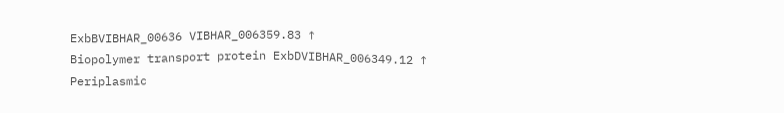ExbBVIBHAR_00636 VIBHAR_006359.83 ↑
Biopolymer transport protein ExbDVIBHAR_006349.12 ↑
Periplasmic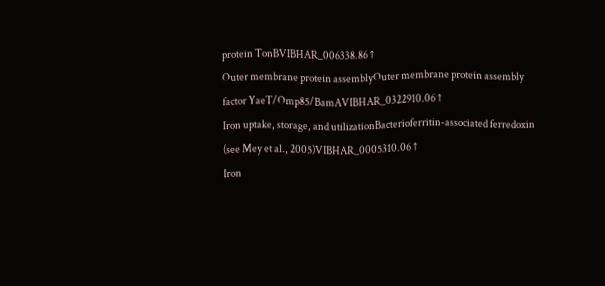protein TonBVIBHAR_006338.86 ↑
Outer membrane protein assemblyOuter membrane protein assembly factor YaeT/Omp85/BamAVIBHAR_0322910.06 ↑
Iron uptake, storage, and utilizationBacterioferritin-associated ferredoxin (see Mey et al., 2005)VIBHAR_0005310.06 ↑
Iron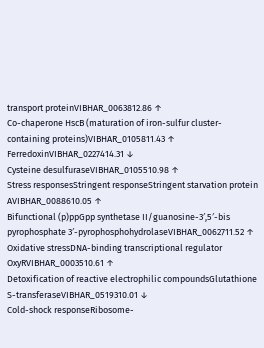transport proteinVIBHAR_0063812.86 ↑
Co-chaperone HscB (maturation of iron-sulfur cluster-containing proteins)VIBHAR_0105811.43 ↑
FerredoxinVIBHAR_0227414.31 ↓
Cysteine desulfuraseVIBHAR_0105510.98 ↑
Stress responsesStringent responseStringent starvation protein AVIBHAR_0088610.05 ↑
Bifunctional (p)ppGpp synthetase II/guanosine-3′,5′-bis pyrophosphate 3′-pyrophosphohydrolaseVIBHAR_0062711.52 ↑
Oxidative stressDNA-binding transcriptional regulator OxyRVIBHAR_0003510.61 ↑
Detoxification of reactive electrophilic compoundsGlutathione S-transferaseVIBHAR_0519310.01 ↓
Cold-shock responseRibosome-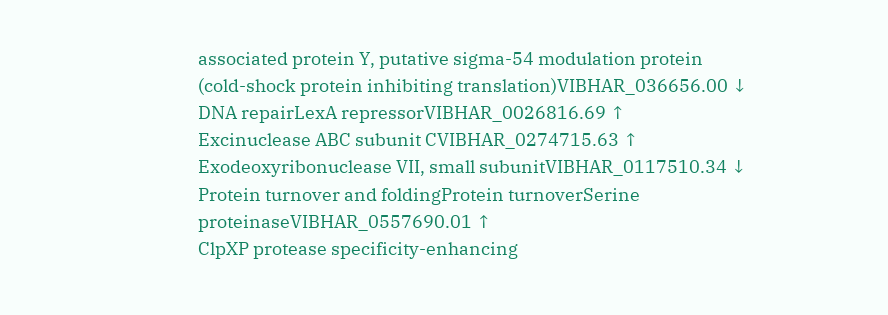associated protein Y, putative sigma-54 modulation protein (cold-shock protein inhibiting translation)VIBHAR_036656.00 ↓
DNA repairLexA repressorVIBHAR_0026816.69 ↑
Excinuclease ABC subunit CVIBHAR_0274715.63 ↑
Exodeoxyribonuclease VII, small subunitVIBHAR_0117510.34 ↓
Protein turnover and foldingProtein turnoverSerine proteinaseVIBHAR_0557690.01 ↑
ClpXP protease specificity-enhancing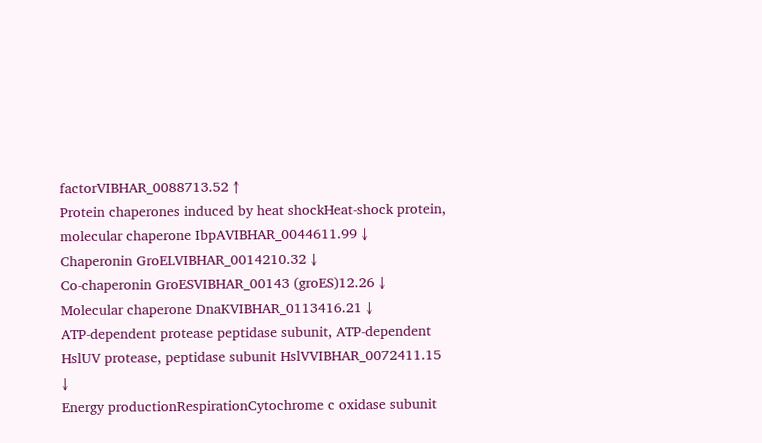factorVIBHAR_0088713.52 ↑
Protein chaperones induced by heat shockHeat-shock protein, molecular chaperone IbpAVIBHAR_0044611.99 ↓
Chaperonin GroELVIBHAR_0014210.32 ↓
Co-chaperonin GroESVIBHAR_00143 (groES)12.26 ↓
Molecular chaperone DnaKVIBHAR_0113416.21 ↓
ATP-dependent protease peptidase subunit, ATP-dependent HslUV protease, peptidase subunit HslVVIBHAR_0072411.15 ↓
Energy productionRespirationCytochrome c oxidase subunit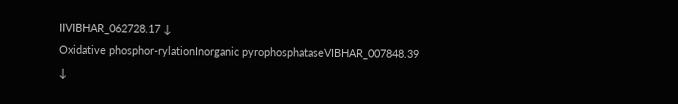IIVIBHAR_062728.17 ↓
Oxidative phosphor-rylationInorganic pyrophosphataseVIBHAR_007848.39 ↓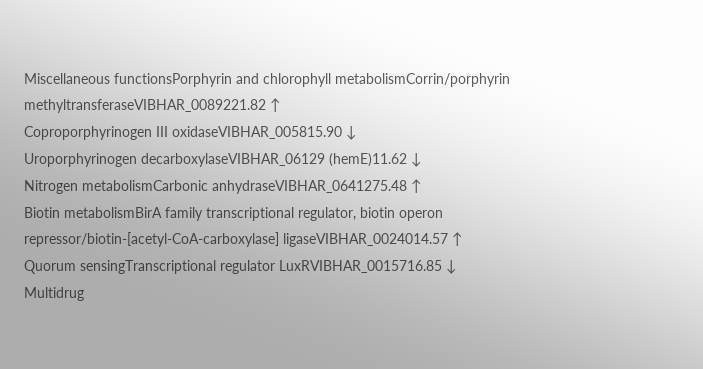Miscellaneous functionsPorphyrin and chlorophyll metabolismCorrin/porphyrin methyltransferaseVIBHAR_0089221.82 ↑
Coproporphyrinogen III oxidaseVIBHAR_005815.90 ↓
Uroporphyrinogen decarboxylaseVIBHAR_06129 (hemE)11.62 ↓
Nitrogen metabolismCarbonic anhydraseVIBHAR_0641275.48 ↑
Biotin metabolismBirA family transcriptional regulator, biotin operon repressor/biotin-[acetyl-CoA-carboxylase] ligaseVIBHAR_0024014.57 ↑
Quorum sensingTranscriptional regulator LuxRVIBHAR_0015716.85 ↓
Multidrug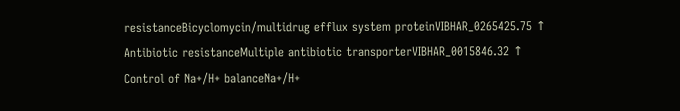resistanceBicyclomycin/multidrug efflux system proteinVIBHAR_0265425.75 ↑
Antibiotic resistanceMultiple antibiotic transporterVIBHAR_0015846.32 ↑
Control of Na+/H+ balanceNa+/H+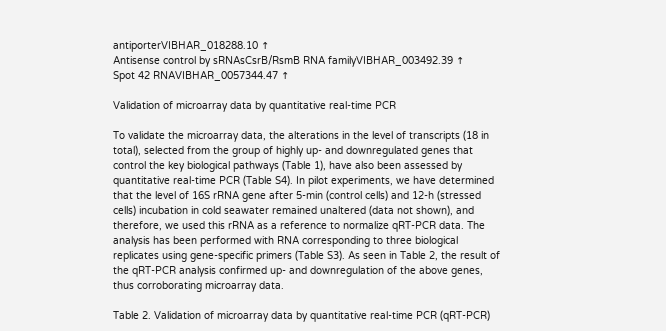antiporterVIBHAR_018288.10 ↑
Antisense control by sRNAsCsrB/RsmB RNA familyVIBHAR_003492.39 ↑
Spot 42 RNAVIBHAR_0057344.47 ↑

Validation of microarray data by quantitative real-time PCR

To validate the microarray data, the alterations in the level of transcripts (18 in total), selected from the group of highly up- and downregulated genes that control the key biological pathways (Table 1), have also been assessed by quantitative real-time PCR (Table S4). In pilot experiments, we have determined that the level of 16S rRNA gene after 5-min (control cells) and 12-h (stressed cells) incubation in cold seawater remained unaltered (data not shown), and therefore, we used this rRNA as a reference to normalize qRT-PCR data. The analysis has been performed with RNA corresponding to three biological replicates using gene-specific primers (Table S3). As seen in Table 2, the result of the qRT-PCR analysis confirmed up- and downregulation of the above genes, thus corroborating microarray data.

Table 2. Validation of microarray data by quantitative real-time PCR (qRT-PCR)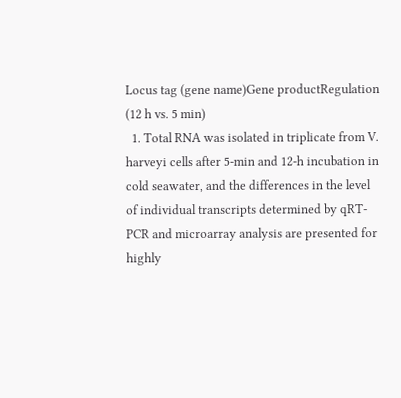Locus tag (gene name)Gene productRegulation (12 h vs. 5 min)
  1. Total RNA was isolated in triplicate from V. harveyi cells after 5-min and 12-h incubation in cold seawater, and the differences in the level of individual transcripts determined by qRT-PCR and microarray analysis are presented for highly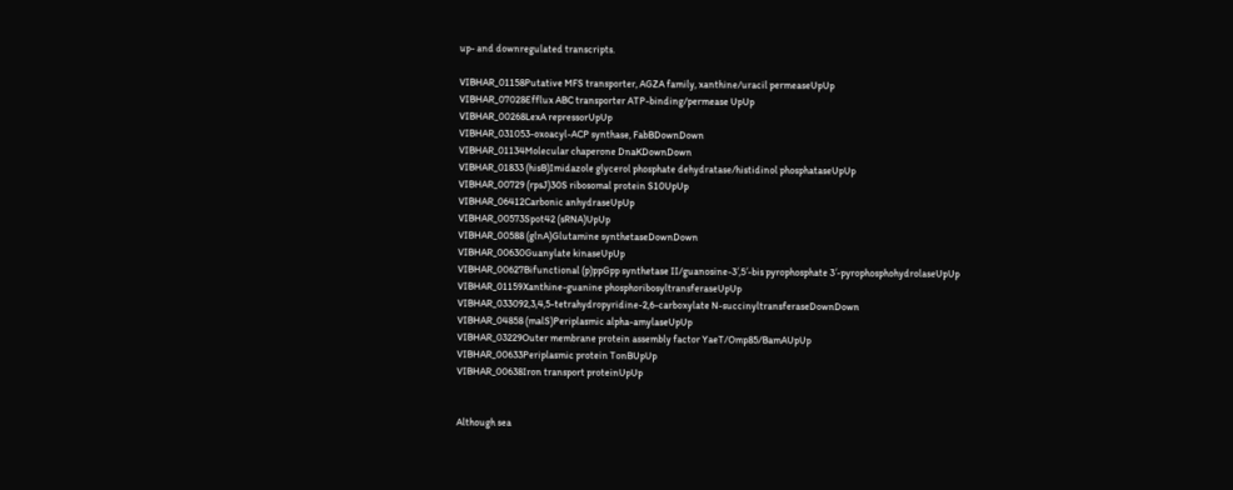up- and downregulated transcripts.

VIBHAR_01158Putative MFS transporter, AGZA family, xanthine/uracil permeaseUpUp
VIBHAR_07028Efflux ABC transporter ATP-binding/permease UpUp
VIBHAR_00268LexA repressorUpUp
VIBHAR_031053-oxoacyl-ACP synthase, FabBDownDown
VIBHAR_01134Molecular chaperone DnaKDownDown
VIBHAR_01833 (hisB)Imidazole glycerol phosphate dehydratase/histidinol phosphataseUpUp
VIBHAR_00729 (rpsJ)30S ribosomal protein S10UpUp
VIBHAR_06412Carbonic anhydraseUpUp
VIBHAR_00573Spot42 (sRNA)UpUp
VIBHAR_00588 (glnA)Glutamine synthetaseDownDown
VIBHAR_00630Guanylate kinaseUpUp
VIBHAR_00627Bifunctional (p)ppGpp synthetase II/guanosine-3′,5′-bis pyrophosphate 3′-pyrophosphohydrolaseUpUp
VIBHAR_01159Xanthine-guanine phosphoribosyltransferaseUpUp
VIBHAR_033092,3,4,5-tetrahydropyridine-2,6-carboxylate N-succinyltransferaseDownDown
VIBHAR_04858 (malS)Periplasmic alpha-amylaseUpUp
VIBHAR_03229Outer membrane protein assembly factor YaeT/Omp85/BamAUpUp
VIBHAR_00633Periplasmic protein TonBUpUp
VIBHAR_00638Iron transport proteinUpUp


Although sea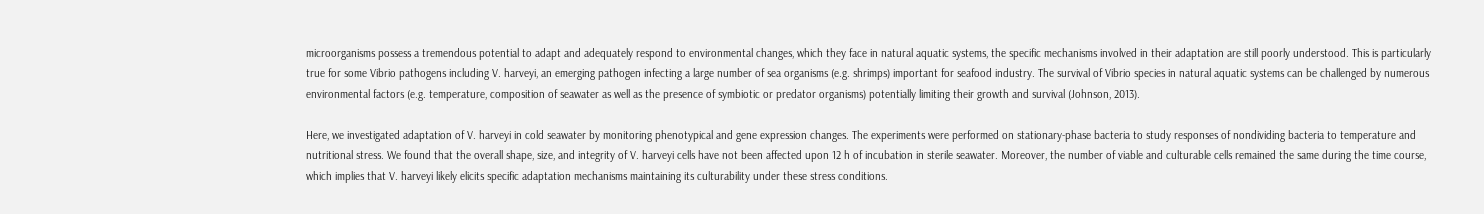microorganisms possess a tremendous potential to adapt and adequately respond to environmental changes, which they face in natural aquatic systems, the specific mechanisms involved in their adaptation are still poorly understood. This is particularly true for some Vibrio pathogens including V. harveyi, an emerging pathogen infecting a large number of sea organisms (e.g. shrimps) important for seafood industry. The survival of Vibrio species in natural aquatic systems can be challenged by numerous environmental factors (e.g. temperature, composition of seawater as well as the presence of symbiotic or predator organisms) potentially limiting their growth and survival (Johnson, 2013).

Here, we investigated adaptation of V. harveyi in cold seawater by monitoring phenotypical and gene expression changes. The experiments were performed on stationary-phase bacteria to study responses of nondividing bacteria to temperature and nutritional stress. We found that the overall shape, size, and integrity of V. harveyi cells have not been affected upon 12 h of incubation in sterile seawater. Moreover, the number of viable and culturable cells remained the same during the time course, which implies that V. harveyi likely elicits specific adaptation mechanisms maintaining its culturability under these stress conditions.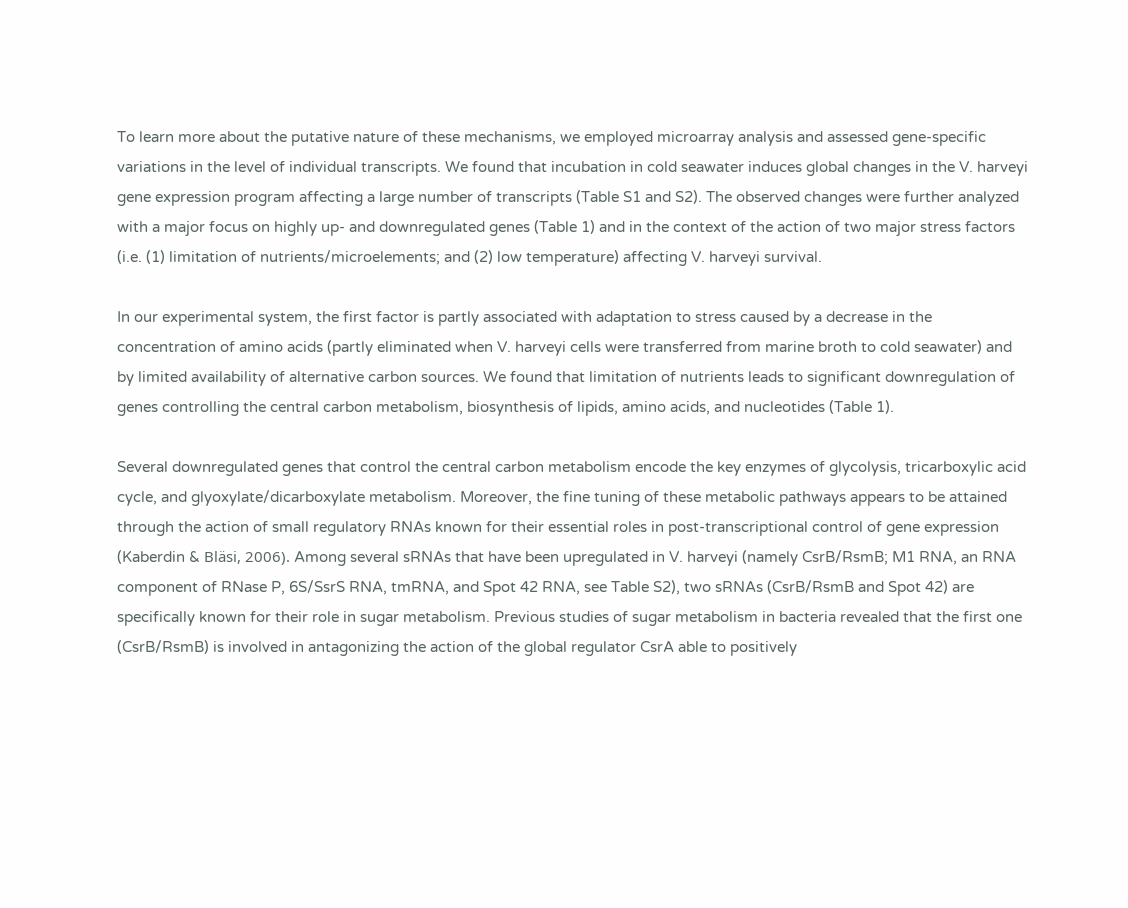To learn more about the putative nature of these mechanisms, we employed microarray analysis and assessed gene-specific variations in the level of individual transcripts. We found that incubation in cold seawater induces global changes in the V. harveyi gene expression program affecting a large number of transcripts (Table S1 and S2). The observed changes were further analyzed with a major focus on highly up- and downregulated genes (Table 1) and in the context of the action of two major stress factors (i.e. (1) limitation of nutrients/microelements; and (2) low temperature) affecting V. harveyi survival.

In our experimental system, the first factor is partly associated with adaptation to stress caused by a decrease in the concentration of amino acids (partly eliminated when V. harveyi cells were transferred from marine broth to cold seawater) and by limited availability of alternative carbon sources. We found that limitation of nutrients leads to significant downregulation of genes controlling the central carbon metabolism, biosynthesis of lipids, amino acids, and nucleotides (Table 1).

Several downregulated genes that control the central carbon metabolism encode the key enzymes of glycolysis, tricarboxylic acid cycle, and glyoxylate/dicarboxylate metabolism. Moreover, the fine tuning of these metabolic pathways appears to be attained through the action of small regulatory RNAs known for their essential roles in post-transcriptional control of gene expression (Kaberdin & Bläsi, 2006). Among several sRNAs that have been upregulated in V. harveyi (namely CsrB/RsmB; M1 RNA, an RNA component of RNase P, 6S/SsrS RNA, tmRNA, and Spot 42 RNA, see Table S2), two sRNAs (CsrB/RsmB and Spot 42) are specifically known for their role in sugar metabolism. Previous studies of sugar metabolism in bacteria revealed that the first one (CsrB/RsmB) is involved in antagonizing the action of the global regulator CsrA able to positively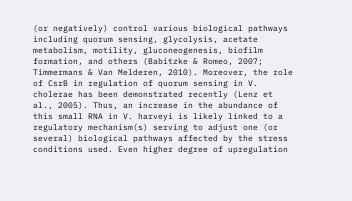(or negatively) control various biological pathways including quorum sensing, glycolysis, acetate metabolism, motility, gluconeogenesis, biofilm formation, and others (Babitzke & Romeo, 2007; Timmermans & Van Melderen, 2010). Moreover, the role of CsrB in regulation of quorum sensing in V. cholerae has been demonstrated recently (Lenz et al., 2005). Thus, an increase in the abundance of this small RNA in V. harveyi is likely linked to a regulatory mechanism(s) serving to adjust one (or several) biological pathways affected by the stress conditions used. Even higher degree of upregulation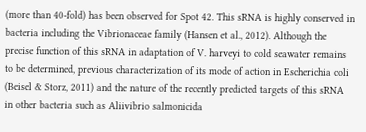(more than 40-fold) has been observed for Spot 42. This sRNA is highly conserved in bacteria including the Vibrionaceae family (Hansen et al., 2012). Although the precise function of this sRNA in adaptation of V. harveyi to cold seawater remains to be determined, previous characterization of its mode of action in Escherichia coli (Beisel & Storz, 2011) and the nature of the recently predicted targets of this sRNA in other bacteria such as Aliivibrio salmonicida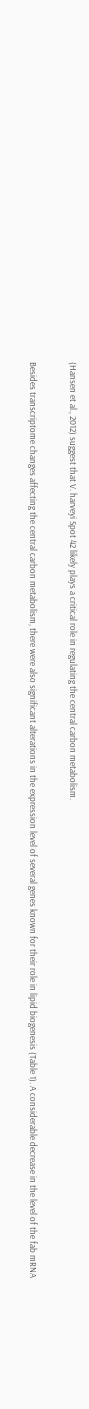(Hansen et al., 2012) suggest that V. harveyi Spot 42 likely plays a critical role in regulating the central carbon metabolism.

Besides transcriptome changes affecting the central carbon metabolism, there were also significant alterations in the expression level of several genes known for their role in lipid biogenesis (Table 1). A considerable decrease in the level of the fab mRNA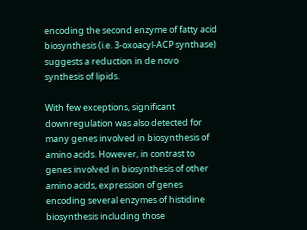encoding the second enzyme of fatty acid biosynthesis (i.e. 3-oxoacyl-ACP synthase) suggests a reduction in de novo synthesis of lipids.

With few exceptions, significant downregulation was also detected for many genes involved in biosynthesis of amino acids. However, in contrast to genes involved in biosynthesis of other amino acids, expression of genes encoding several enzymes of histidine biosynthesis including those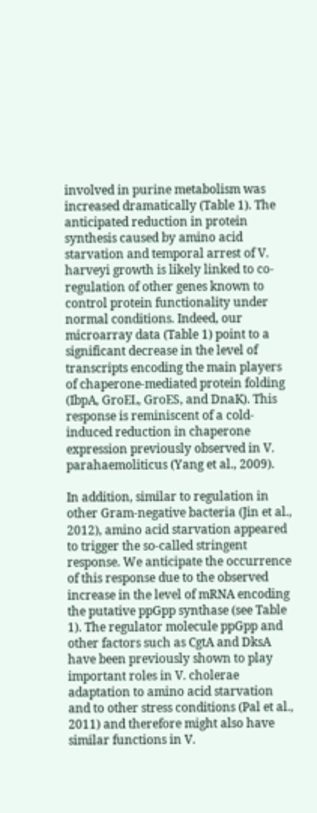involved in purine metabolism was increased dramatically (Table 1). The anticipated reduction in protein synthesis caused by amino acid starvation and temporal arrest of V. harveyi growth is likely linked to co-regulation of other genes known to control protein functionality under normal conditions. Indeed, our microarray data (Table 1) point to a significant decrease in the level of transcripts encoding the main players of chaperone-mediated protein folding (IbpA, GroEL, GroES, and DnaK). This response is reminiscent of a cold-induced reduction in chaperone expression previously observed in V. parahaemoliticus (Yang et al., 2009).

In addition, similar to regulation in other Gram-negative bacteria (Jin et al., 2012), amino acid starvation appeared to trigger the so-called stringent response. We anticipate the occurrence of this response due to the observed increase in the level of mRNA encoding the putative ppGpp synthase (see Table 1). The regulator molecule ppGpp and other factors such as CgtA and DksA have been previously shown to play important roles in V. cholerae adaptation to amino acid starvation and to other stress conditions (Pal et al., 2011) and therefore might also have similar functions in V.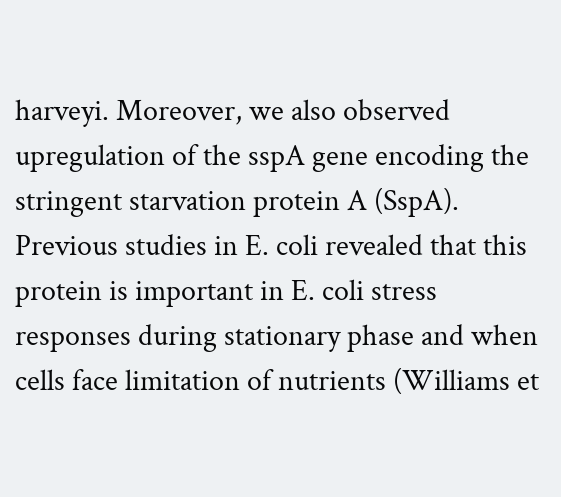harveyi. Moreover, we also observed upregulation of the sspA gene encoding the stringent starvation protein A (SspA). Previous studies in E. coli revealed that this protein is important in E. coli stress responses during stationary phase and when cells face limitation of nutrients (Williams et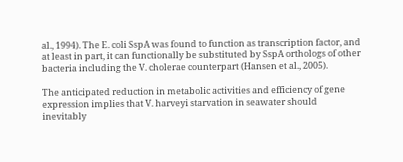al., 1994). The E. coli SspA was found to function as transcription factor, and at least in part, it can functionally be substituted by SspA orthologs of other bacteria including the V. cholerae counterpart (Hansen et al., 2005).

The anticipated reduction in metabolic activities and efficiency of gene expression implies that V. harveyi starvation in seawater should inevitably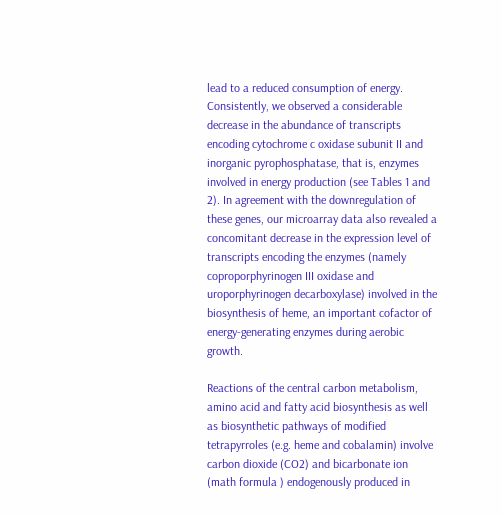lead to a reduced consumption of energy. Consistently, we observed a considerable decrease in the abundance of transcripts encoding cytochrome c oxidase subunit II and inorganic pyrophosphatase, that is, enzymes involved in energy production (see Tables 1 and 2). In agreement with the downregulation of these genes, our microarray data also revealed a concomitant decrease in the expression level of transcripts encoding the enzymes (namely coproporphyrinogen III oxidase and uroporphyrinogen decarboxylase) involved in the biosynthesis of heme, an important cofactor of energy-generating enzymes during aerobic growth.

Reactions of the central carbon metabolism, amino acid and fatty acid biosynthesis as well as biosynthetic pathways of modified tetrapyrroles (e.g. heme and cobalamin) involve carbon dioxide (CO2) and bicarbonate ion (math formula ) endogenously produced in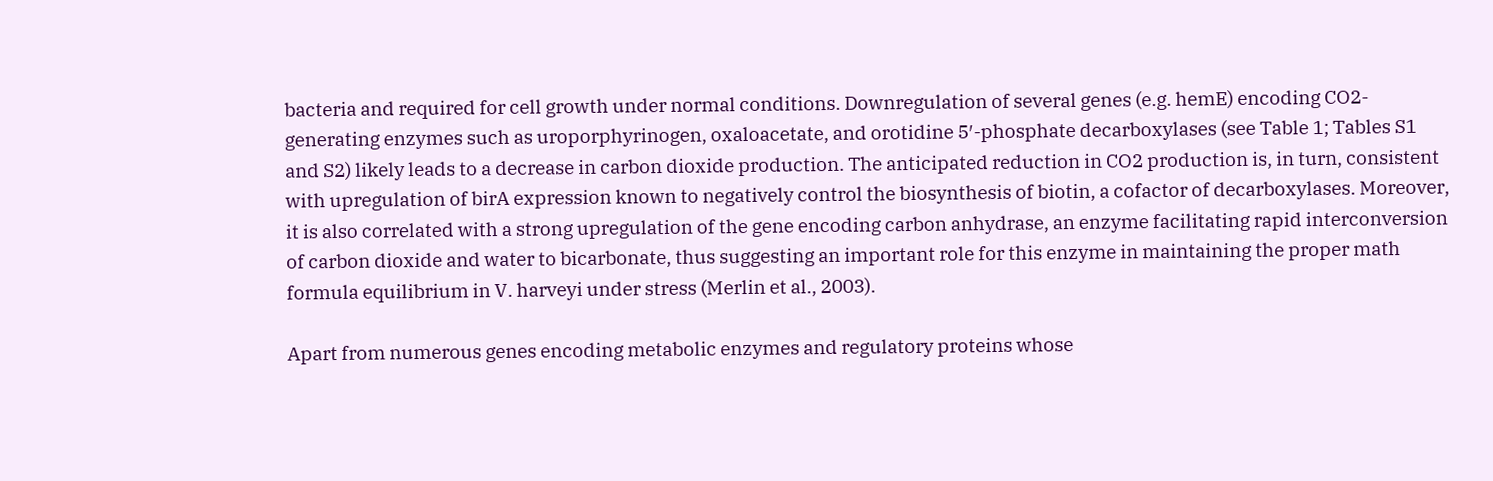bacteria and required for cell growth under normal conditions. Downregulation of several genes (e.g. hemE) encoding CO2-generating enzymes such as uroporphyrinogen, oxaloacetate, and orotidine 5′-phosphate decarboxylases (see Table 1; Tables S1 and S2) likely leads to a decrease in carbon dioxide production. The anticipated reduction in CO2 production is, in turn, consistent with upregulation of birA expression known to negatively control the biosynthesis of biotin, a cofactor of decarboxylases. Moreover, it is also correlated with a strong upregulation of the gene encoding carbon anhydrase, an enzyme facilitating rapid interconversion of carbon dioxide and water to bicarbonate, thus suggesting an important role for this enzyme in maintaining the proper math formula equilibrium in V. harveyi under stress (Merlin et al., 2003).

Apart from numerous genes encoding metabolic enzymes and regulatory proteins whose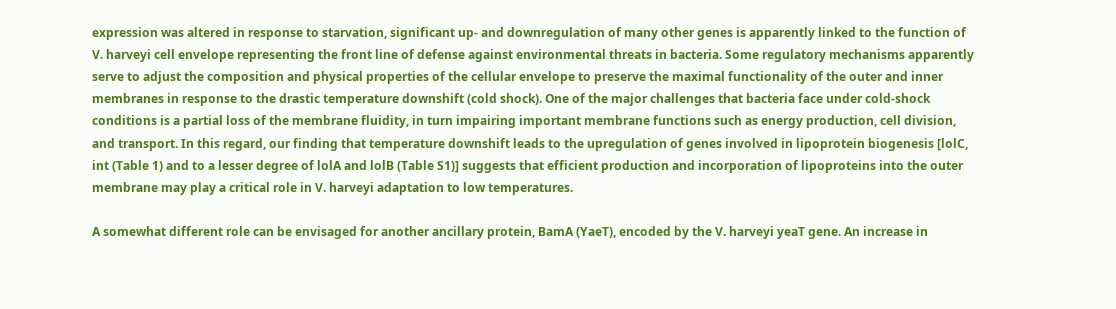expression was altered in response to starvation, significant up- and downregulation of many other genes is apparently linked to the function of V. harveyi cell envelope representing the front line of defense against environmental threats in bacteria. Some regulatory mechanisms apparently serve to adjust the composition and physical properties of the cellular envelope to preserve the maximal functionality of the outer and inner membranes in response to the drastic temperature downshift (cold shock). One of the major challenges that bacteria face under cold-shock conditions is a partial loss of the membrane fluidity, in turn impairing important membrane functions such as energy production, cell division, and transport. In this regard, our finding that temperature downshift leads to the upregulation of genes involved in lipoprotein biogenesis [lolC, int (Table 1) and to a lesser degree of lolA and lolB (Table S1)] suggests that efficient production and incorporation of lipoproteins into the outer membrane may play a critical role in V. harveyi adaptation to low temperatures.

A somewhat different role can be envisaged for another ancillary protein, BamA (YaeT), encoded by the V. harveyi yeaT gene. An increase in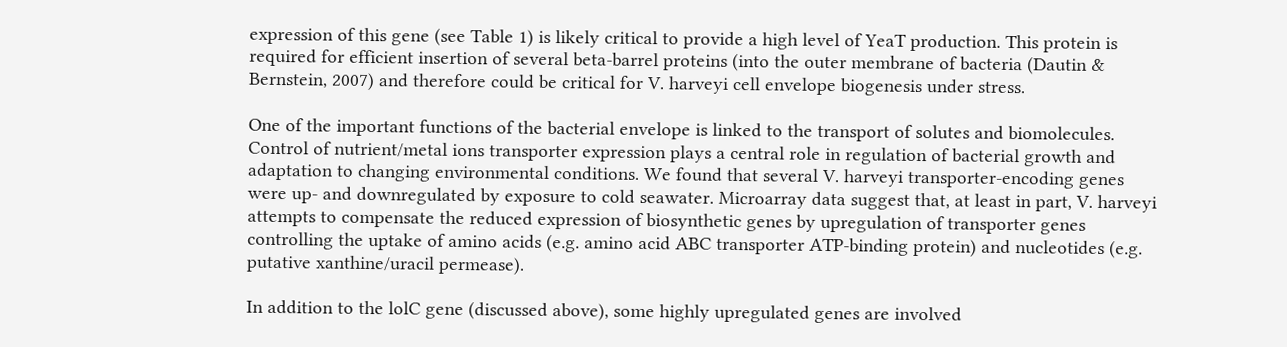expression of this gene (see Table 1) is likely critical to provide a high level of YeaT production. This protein is required for efficient insertion of several beta-barrel proteins (into the outer membrane of bacteria (Dautin & Bernstein, 2007) and therefore could be critical for V. harveyi cell envelope biogenesis under stress.

One of the important functions of the bacterial envelope is linked to the transport of solutes and biomolecules. Control of nutrient/metal ions transporter expression plays a central role in regulation of bacterial growth and adaptation to changing environmental conditions. We found that several V. harveyi transporter-encoding genes were up- and downregulated by exposure to cold seawater. Microarray data suggest that, at least in part, V. harveyi attempts to compensate the reduced expression of biosynthetic genes by upregulation of transporter genes controlling the uptake of amino acids (e.g. amino acid ABC transporter ATP-binding protein) and nucleotides (e.g. putative xanthine/uracil permease).

In addition to the lolC gene (discussed above), some highly upregulated genes are involved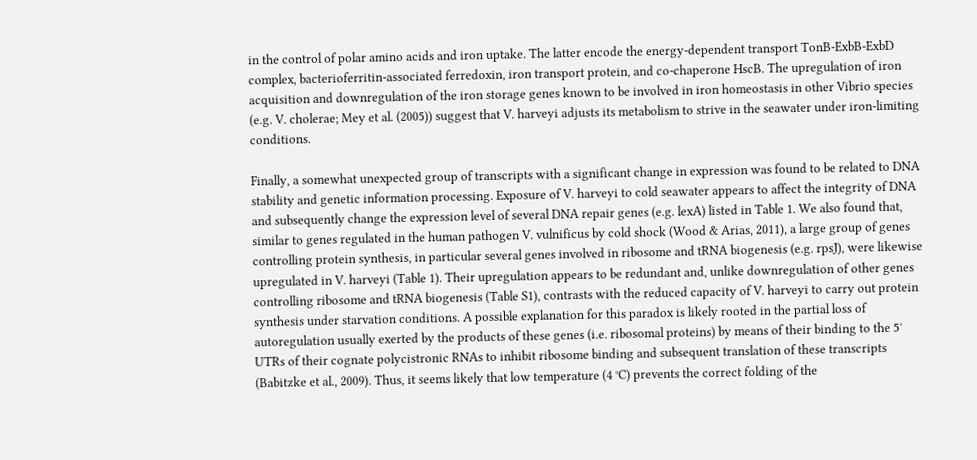in the control of polar amino acids and iron uptake. The latter encode the energy-dependent transport TonB-ExbB-ExbD complex, bacterioferritin-associated ferredoxin, iron transport protein, and co-chaperone HscB. The upregulation of iron acquisition and downregulation of the iron storage genes known to be involved in iron homeostasis in other Vibrio species (e.g. V. cholerae; Mey et al. (2005)) suggest that V. harveyi adjusts its metabolism to strive in the seawater under iron-limiting conditions.

Finally, a somewhat unexpected group of transcripts with a significant change in expression was found to be related to DNA stability and genetic information processing. Exposure of V. harveyi to cold seawater appears to affect the integrity of DNA and subsequently change the expression level of several DNA repair genes (e.g. lexA) listed in Table 1. We also found that, similar to genes regulated in the human pathogen V. vulnificus by cold shock (Wood & Arias, 2011), a large group of genes controlling protein synthesis, in particular several genes involved in ribosome and tRNA biogenesis (e.g. rpsJ), were likewise upregulated in V. harveyi (Table 1). Their upregulation appears to be redundant and, unlike downregulation of other genes controlling ribosome and tRNA biogenesis (Table S1), contrasts with the reduced capacity of V. harveyi to carry out protein synthesis under starvation conditions. A possible explanation for this paradox is likely rooted in the partial loss of autoregulation usually exerted by the products of these genes (i.e. ribosomal proteins) by means of their binding to the 5′ UTRs of their cognate polycistronic RNAs to inhibit ribosome binding and subsequent translation of these transcripts (Babitzke et al., 2009). Thus, it seems likely that low temperature (4 °C) prevents the correct folding of the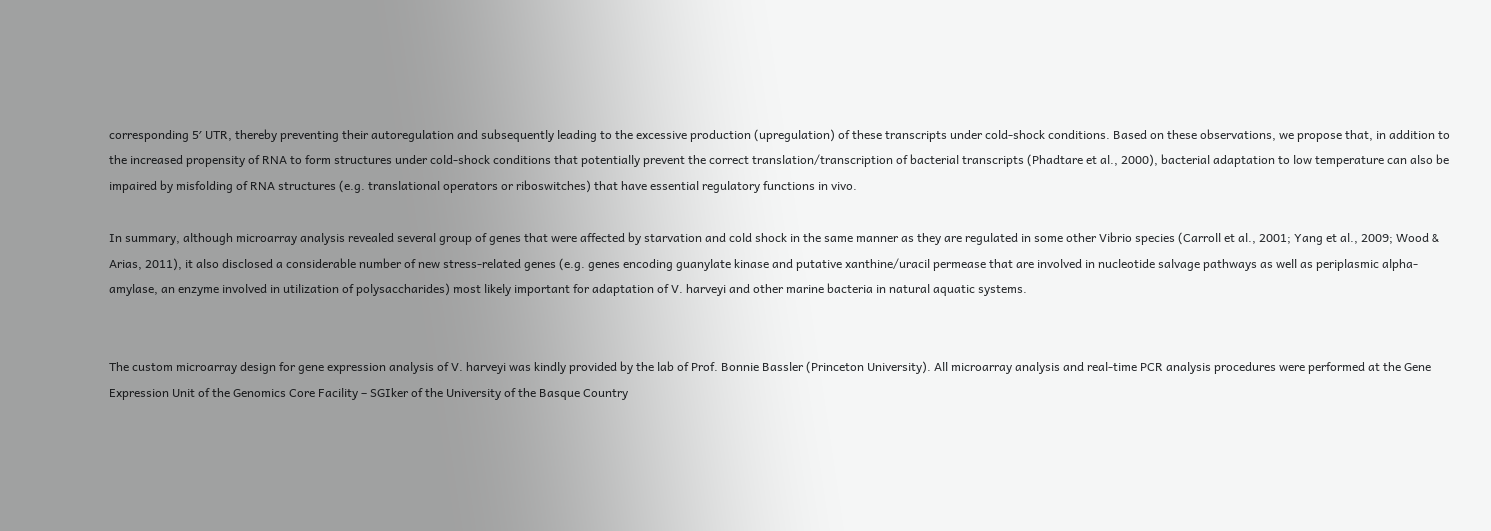corresponding 5′ UTR, thereby preventing their autoregulation and subsequently leading to the excessive production (upregulation) of these transcripts under cold-shock conditions. Based on these observations, we propose that, in addition to the increased propensity of RNA to form structures under cold-shock conditions that potentially prevent the correct translation/transcription of bacterial transcripts (Phadtare et al., 2000), bacterial adaptation to low temperature can also be impaired by misfolding of RNA structures (e.g. translational operators or riboswitches) that have essential regulatory functions in vivo.

In summary, although microarray analysis revealed several group of genes that were affected by starvation and cold shock in the same manner as they are regulated in some other Vibrio species (Carroll et al., 2001; Yang et al., 2009; Wood & Arias, 2011), it also disclosed a considerable number of new stress-related genes (e.g. genes encoding guanylate kinase and putative xanthine/uracil permease that are involved in nucleotide salvage pathways as well as periplasmic alpha-amylase, an enzyme involved in utilization of polysaccharides) most likely important for adaptation of V. harveyi and other marine bacteria in natural aquatic systems.


The custom microarray design for gene expression analysis of V. harveyi was kindly provided by the lab of Prof. Bonnie Bassler (Princeton University). All microarray analysis and real-time PCR analysis procedures were performed at the Gene Expression Unit of the Genomics Core Facility – SGIker of the University of the Basque Country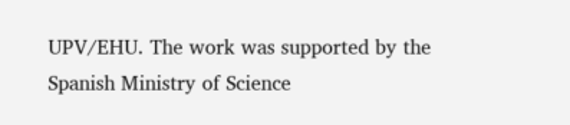UPV/EHU. The work was supported by the Spanish Ministry of Science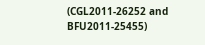(CGL2011-26252 and BFU2011-25455)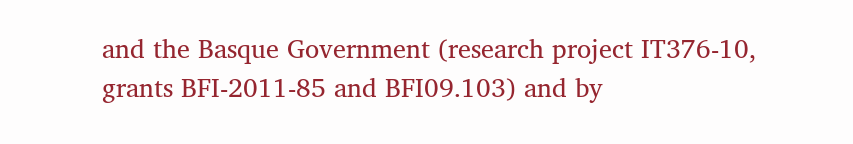and the Basque Government (research project IT376-10, grants BFI-2011-85 and BFI09.103) and by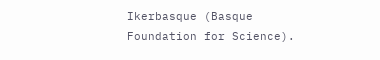Ikerbasque (Basque Foundation for Science).